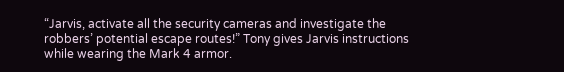“Jarvis, activate all the security cameras and investigate the robbers’ potential escape routes!” Tony gives Jarvis instructions while wearing the Mark 4 armor.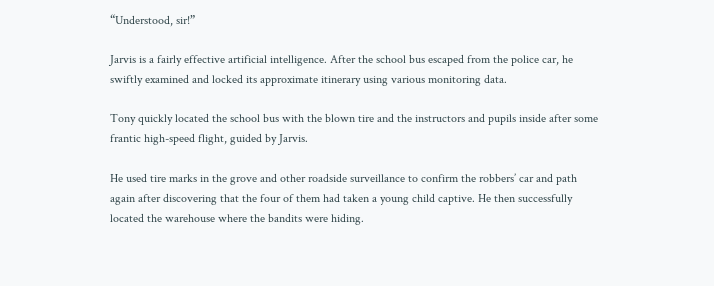“Understood, sir!”

Jarvis is a fairly effective artificial intelligence. After the school bus escaped from the police car, he swiftly examined and locked its approximate itinerary using various monitoring data.

Tony quickly located the school bus with the blown tire and the instructors and pupils inside after some frantic high-speed flight, guided by Jarvis.

He used tire marks in the grove and other roadside surveillance to confirm the robbers’ car and path again after discovering that the four of them had taken a young child captive. He then successfully located the warehouse where the bandits were hiding.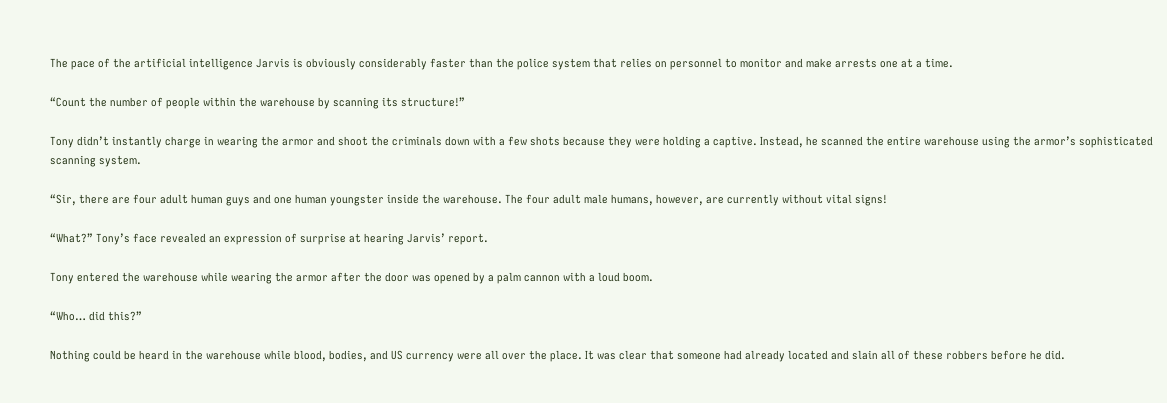The pace of the artificial intelligence Jarvis is obviously considerably faster than the police system that relies on personnel to monitor and make arrests one at a time.

“Count the number of people within the warehouse by scanning its structure!”

Tony didn’t instantly charge in wearing the armor and shoot the criminals down with a few shots because they were holding a captive. Instead, he scanned the entire warehouse using the armor’s sophisticated scanning system.

“Sir, there are four adult human guys and one human youngster inside the warehouse. The four adult male humans, however, are currently without vital signs!

“What?” Tony’s face revealed an expression of surprise at hearing Jarvis’ report.

Tony entered the warehouse while wearing the armor after the door was opened by a palm cannon with a loud boom.

“Who… did this?”

Nothing could be heard in the warehouse while blood, bodies, and US currency were all over the place. It was clear that someone had already located and slain all of these robbers before he did.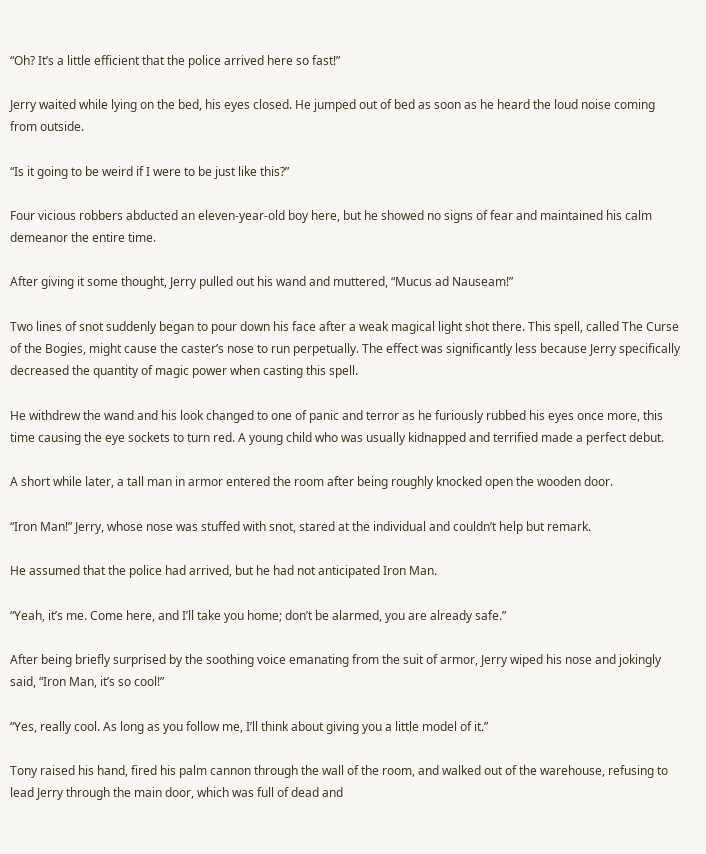“Oh? It’s a little efficient that the police arrived here so fast!”

Jerry waited while lying on the bed, his eyes closed. He jumped out of bed as soon as he heard the loud noise coming from outside.

“Is it going to be weird if I were to be just like this?”

Four vicious robbers abducted an eleven-year-old boy here, but he showed no signs of fear and maintained his calm demeanor the entire time.

After giving it some thought, Jerry pulled out his wand and muttered, “Mucus ad Nauseam!”

Two lines of snot suddenly began to pour down his face after a weak magical light shot there. This spell, called The Curse of the Bogies, might cause the caster’s nose to run perpetually. The effect was significantly less because Jerry specifically decreased the quantity of magic power when casting this spell.

He withdrew the wand and his look changed to one of panic and terror as he furiously rubbed his eyes once more, this time causing the eye sockets to turn red. A young child who was usually kidnapped and terrified made a perfect debut.

A short while later, a tall man in armor entered the room after being roughly knocked open the wooden door.

“Iron Man!” Jerry, whose nose was stuffed with snot, stared at the individual and couldn’t help but remark.

He assumed that the police had arrived, but he had not anticipated Iron Man.

“Yeah, it’s me. Come here, and I’ll take you home; don’t be alarmed, you are already safe.”

After being briefly surprised by the soothing voice emanating from the suit of armor, Jerry wiped his nose and jokingly said, “Iron Man, it’s so cool!”

“Yes, really cool. As long as you follow me, I’ll think about giving you a little model of it.”

Tony raised his hand, fired his palm cannon through the wall of the room, and walked out of the warehouse, refusing to lead Jerry through the main door, which was full of dead and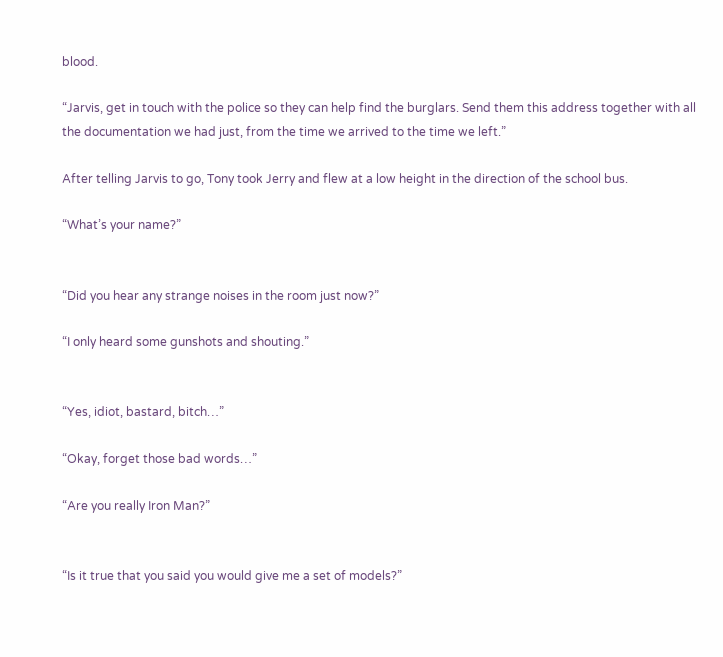blood.

“Jarvis, get in touch with the police so they can help find the burglars. Send them this address together with all the documentation we had just, from the time we arrived to the time we left.”

After telling Jarvis to go, Tony took Jerry and flew at a low height in the direction of the school bus.

“What’s your name?”


“Did you hear any strange noises in the room just now?”

“I only heard some gunshots and shouting.”


“Yes, idiot, bastard, bitch…”

“Okay, forget those bad words…”

“Are you really Iron Man?”


“Is it true that you said you would give me a set of models?”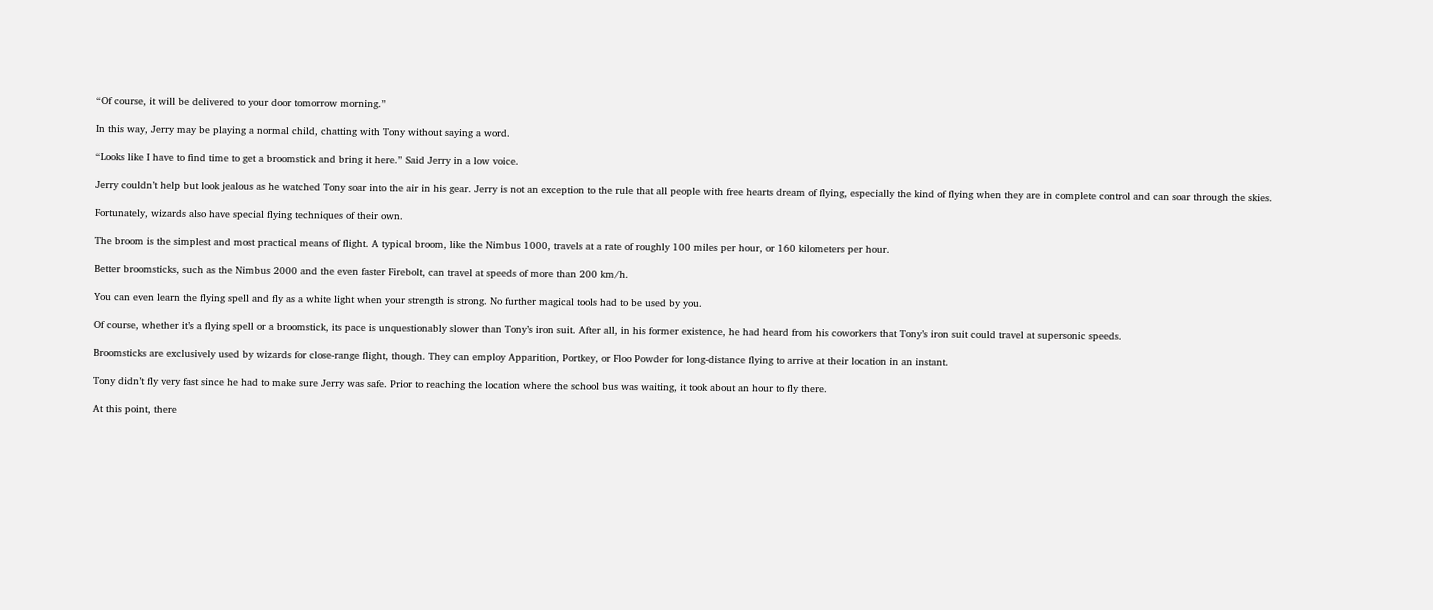“Of course, it will be delivered to your door tomorrow morning.”

In this way, Jerry may be playing a normal child, chatting with Tony without saying a word.

“Looks like I have to find time to get a broomstick and bring it here.” Said Jerry in a low voice.

Jerry couldn’t help but look jealous as he watched Tony soar into the air in his gear. Jerry is not an exception to the rule that all people with free hearts dream of flying, especially the kind of flying when they are in complete control and can soar through the skies.

Fortunately, wizards also have special flying techniques of their own.

The broom is the simplest and most practical means of flight. A typical broom, like the Nimbus 1000, travels at a rate of roughly 100 miles per hour, or 160 kilometers per hour.

Better broomsticks, such as the Nimbus 2000 and the even faster Firebolt, can travel at speeds of more than 200 km/h.

You can even learn the flying spell and fly as a white light when your strength is strong. No further magical tools had to be used by you.

Of course, whether it’s a flying spell or a broomstick, its pace is unquestionably slower than Tony’s iron suit. After all, in his former existence, he had heard from his coworkers that Tony’s iron suit could travel at supersonic speeds.

Broomsticks are exclusively used by wizards for close-range flight, though. They can employ Apparition, Portkey, or Floo Powder for long-distance flying to arrive at their location in an instant.

Tony didn’t fly very fast since he had to make sure Jerry was safe. Prior to reaching the location where the school bus was waiting, it took about an hour to fly there.

At this point, there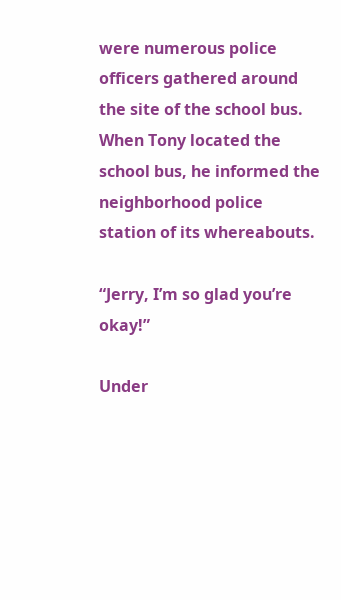were numerous police officers gathered around the site of the school bus. When Tony located the school bus, he informed the neighborhood police station of its whereabouts.

“Jerry, I’m so glad you’re okay!”

Under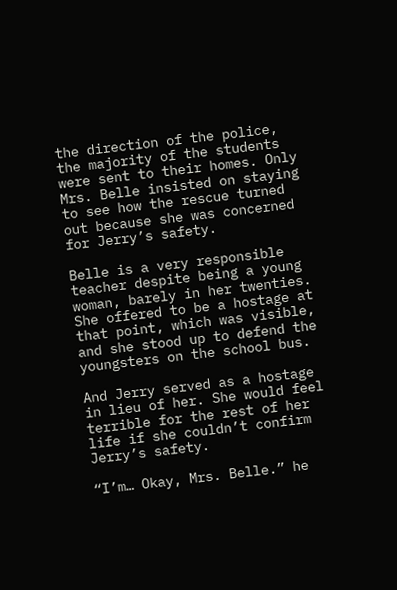the direction of the police, the majority of the students were sent to their homes. Only Mrs. Belle insisted on staying to see how the rescue turned out because she was concerned for Jerry’s safety.

Belle is a very responsible teacher despite being a young woman, barely in her twenties. She offered to be a hostage at that point, which was visible, and she stood up to defend the youngsters on the school bus.

And Jerry served as a hostage in lieu of her. She would feel terrible for the rest of her life if she couldn’t confirm Jerry’s safety.

“I’m… Okay, Mrs. Belle.” he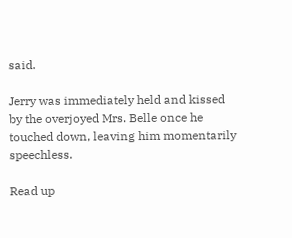said.

Jerry was immediately held and kissed by the overjoyed Mrs. Belle once he touched down, leaving him momentarily speechless.

Read up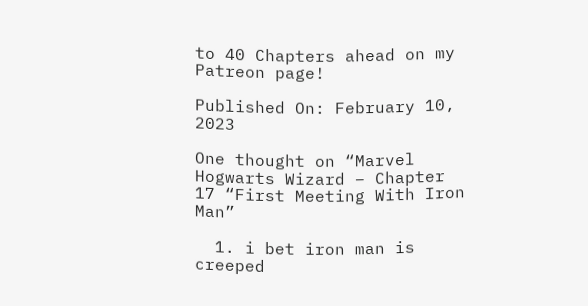to 40 Chapters ahead on my Patreon page!

Published On: February 10, 2023

One thought on “Marvel Hogwarts Wizard – Chapter 17 “First Meeting With Iron Man”

  1. i bet iron man is creeped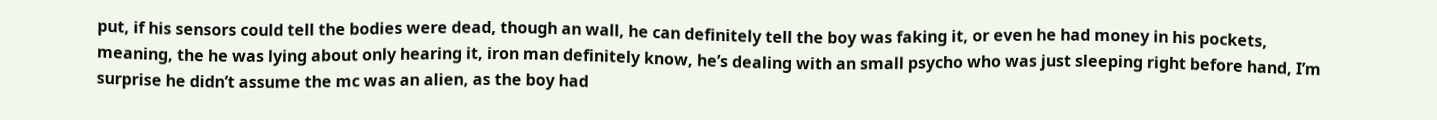put, if his sensors could tell the bodies were dead, though an wall, he can definitely tell the boy was faking it, or even he had money in his pockets, meaning, the he was lying about only hearing it, iron man definitely know, he’s dealing with an small psycho who was just sleeping right before hand, I’m surprise he didn’t assume the mc was an alien, as the boy had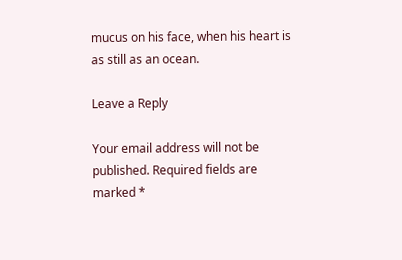mucus on his face, when his heart is as still as an ocean.

Leave a Reply

Your email address will not be published. Required fields are marked *